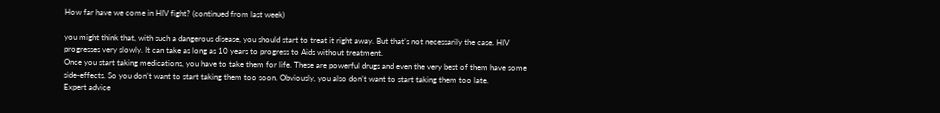How far have we come in HIV fight? (continued from last week)

you might think that, with such a dangerous disease, you should start to treat it right away. But that’s not necessarily the case. HIV progresses very slowly. It can take as long as 10 years to progress to Aids without treatment.
Once you start taking medications, you have to take them for life. These are powerful drugs and even the very best of them have some side-effects. So you don’t want to start taking them too soon. Obviously, you also don’t want to start taking them too late.
Expert advice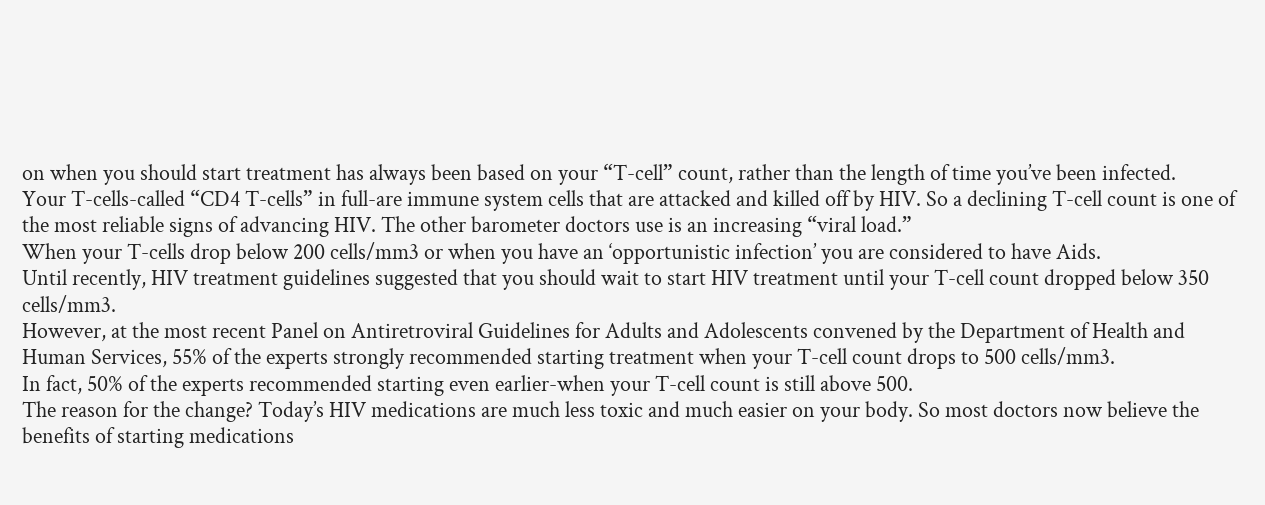on when you should start treatment has always been based on your “T-cell” count, rather than the length of time you’ve been infected.
Your T-cells-called “CD4 T-cells” in full-are immune system cells that are attacked and killed off by HIV. So a declining T-cell count is one of the most reliable signs of advancing HIV. The other barometer doctors use is an increasing “viral load.”
When your T-cells drop below 200 cells/mm3 or when you have an ‘opportunistic infection’ you are considered to have Aids.
Until recently, HIV treatment guidelines suggested that you should wait to start HIV treatment until your T-cell count dropped below 350 cells/mm3.
However, at the most recent Panel on Antiretroviral Guidelines for Adults and Adolescents convened by the Department of Health and Human Services, 55% of the experts strongly recommended starting treatment when your T-cell count drops to 500 cells/mm3.
In fact, 50% of the experts recommended starting even earlier-when your T-cell count is still above 500.
The reason for the change? Today’s HIV medications are much less toxic and much easier on your body. So most doctors now believe the benefits of starting medications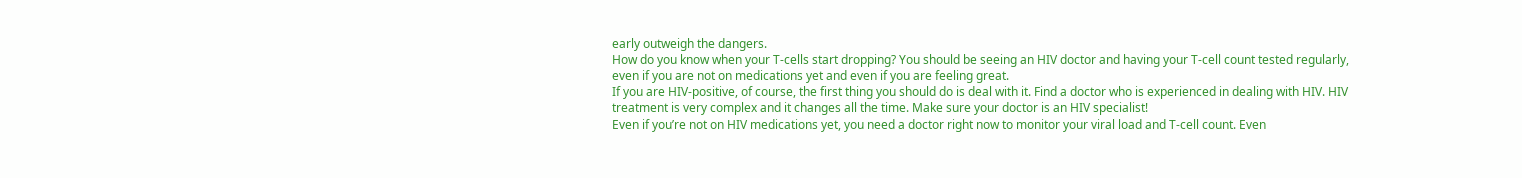early outweigh the dangers.
How do you know when your T-cells start dropping? You should be seeing an HIV doctor and having your T-cell count tested regularly, even if you are not on medications yet and even if you are feeling great.
If you are HIV-positive, of course, the first thing you should do is deal with it. Find a doctor who is experienced in dealing with HIV. HIV treatment is very complex and it changes all the time. Make sure your doctor is an HIV specialist!
Even if you’re not on HIV medications yet, you need a doctor right now to monitor your viral load and T-cell count. Even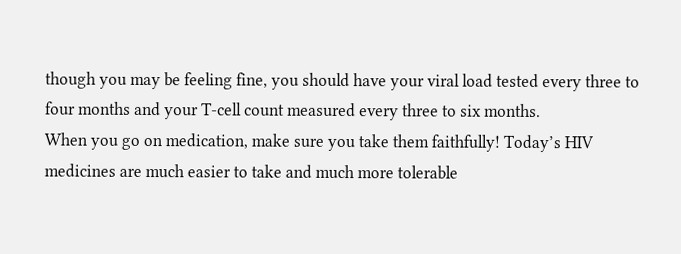though you may be feeling fine, you should have your viral load tested every three to four months and your T-cell count measured every three to six months.
When you go on medication, make sure you take them faithfully! Today’s HIV medicines are much easier to take and much more tolerable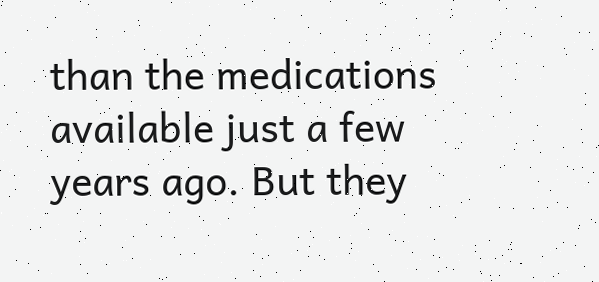than the medications available just a few years ago. But they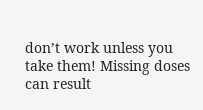don’t work unless you take them! Missing doses can result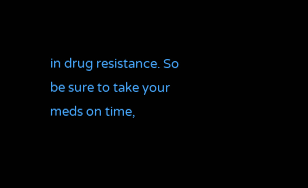in drug resistance. So be sure to take your meds on time,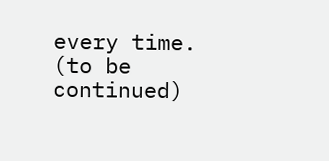every time.
(to be continued)